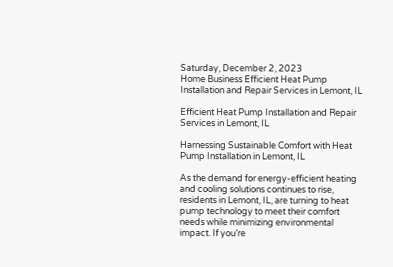Saturday, December 2, 2023
Home Business Efficient Heat Pump Installation and Repair Services in Lemont, IL

Efficient Heat Pump Installation and Repair Services in Lemont, IL

Harnessing Sustainable Comfort with Heat Pump Installation in Lemont, IL

As the demand for energy-efficient heating and cooling solutions continues to rise, residents in Lemont, IL, are turning to heat pump technology to meet their comfort needs while minimizing environmental impact. If you’re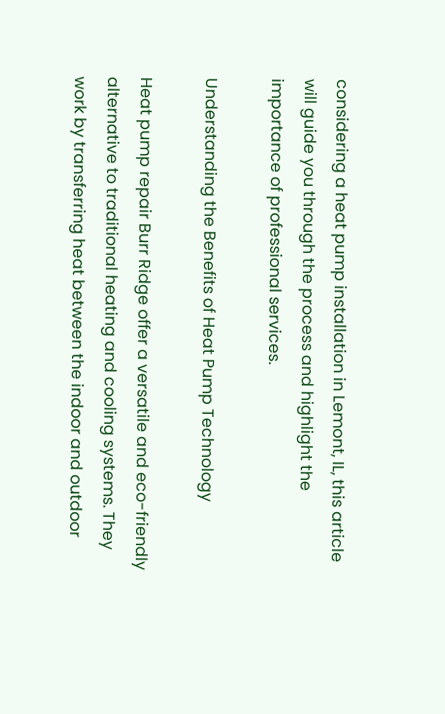considering a heat pump installation in Lemont, IL, this article will guide you through the process and highlight the importance of professional services.

Understanding the Benefits of Heat Pump Technology

Heat pump repair Burr Ridge offer a versatile and eco-friendly alternative to traditional heating and cooling systems. They work by transferring heat between the indoor and outdoor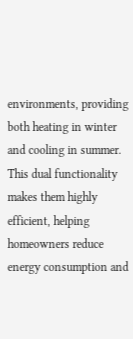environments, providing both heating in winter and cooling in summer. This dual functionality makes them highly efficient, helping homeowners reduce energy consumption and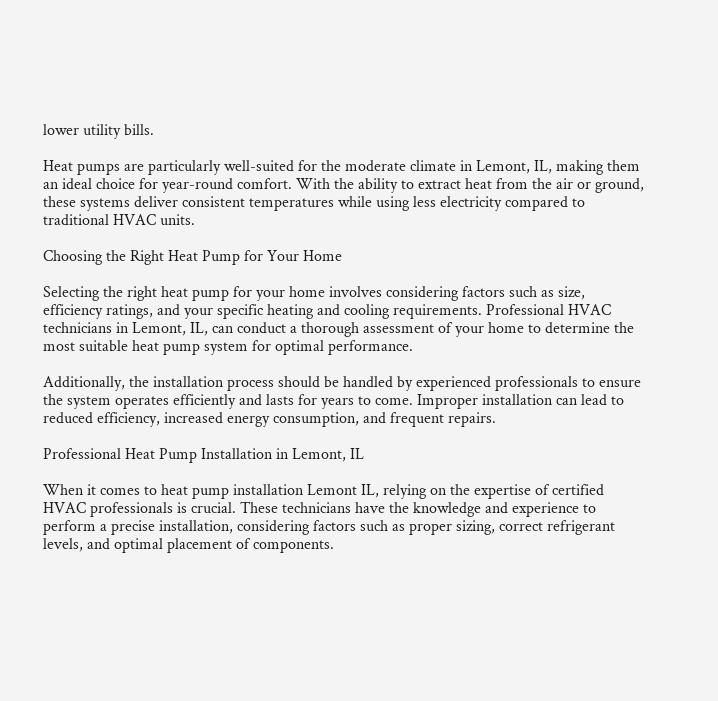lower utility bills.

Heat pumps are particularly well-suited for the moderate climate in Lemont, IL, making them an ideal choice for year-round comfort. With the ability to extract heat from the air or ground, these systems deliver consistent temperatures while using less electricity compared to traditional HVAC units.

Choosing the Right Heat Pump for Your Home

Selecting the right heat pump for your home involves considering factors such as size, efficiency ratings, and your specific heating and cooling requirements. Professional HVAC technicians in Lemont, IL, can conduct a thorough assessment of your home to determine the most suitable heat pump system for optimal performance.

Additionally, the installation process should be handled by experienced professionals to ensure the system operates efficiently and lasts for years to come. Improper installation can lead to reduced efficiency, increased energy consumption, and frequent repairs.

Professional Heat Pump Installation in Lemont, IL

When it comes to heat pump installation Lemont IL, relying on the expertise of certified HVAC professionals is crucial. These technicians have the knowledge and experience to perform a precise installation, considering factors such as proper sizing, correct refrigerant levels, and optimal placement of components.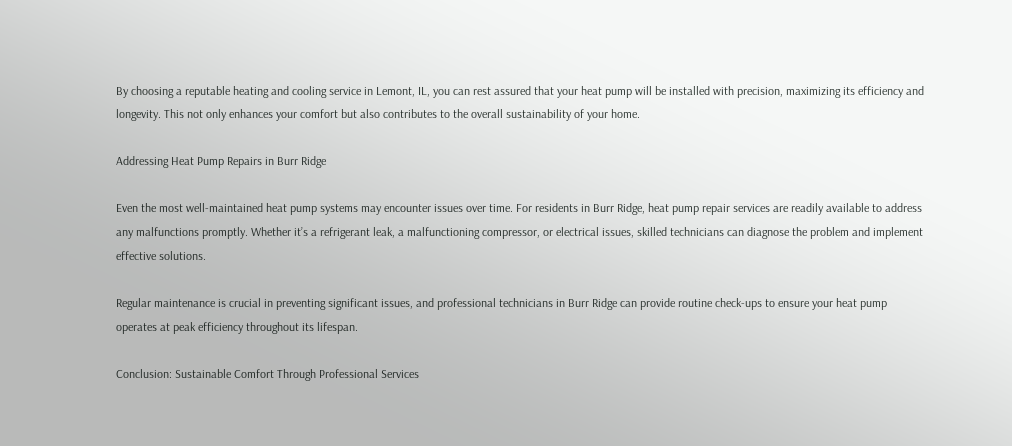By choosing a reputable heating and cooling service in Lemont, IL, you can rest assured that your heat pump will be installed with precision, maximizing its efficiency and longevity. This not only enhances your comfort but also contributes to the overall sustainability of your home.

Addressing Heat Pump Repairs in Burr Ridge

Even the most well-maintained heat pump systems may encounter issues over time. For residents in Burr Ridge, heat pump repair services are readily available to address any malfunctions promptly. Whether it’s a refrigerant leak, a malfunctioning compressor, or electrical issues, skilled technicians can diagnose the problem and implement effective solutions.

Regular maintenance is crucial in preventing significant issues, and professional technicians in Burr Ridge can provide routine check-ups to ensure your heat pump operates at peak efficiency throughout its lifespan.

Conclusion: Sustainable Comfort Through Professional Services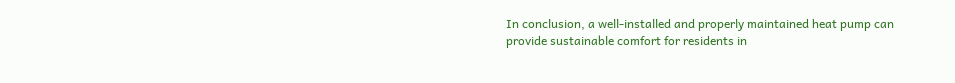In conclusion, a well-installed and properly maintained heat pump can provide sustainable comfort for residents in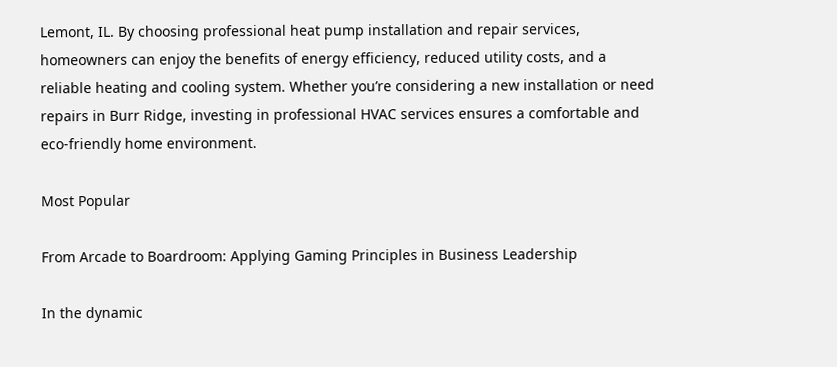Lemont, IL. By choosing professional heat pump installation and repair services, homeowners can enjoy the benefits of energy efficiency, reduced utility costs, and a reliable heating and cooling system. Whether you’re considering a new installation or need repairs in Burr Ridge, investing in professional HVAC services ensures a comfortable and eco-friendly home environment.

Most Popular

From Arcade to Boardroom: Applying Gaming Principles in Business Leadership

In the dynamic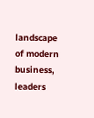landscape of modern business, leaders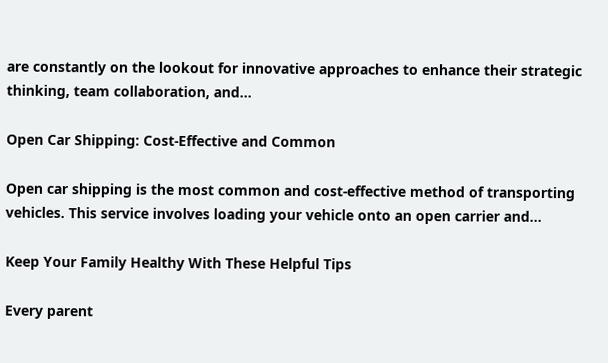are constantly on the lookout for innovative approaches to enhance their strategic thinking, team collaboration, and...

Open Car Shipping: Cost-Effective and Common

Open car shipping is the most common and cost-effective method of transporting vehicles. This service involves loading your vehicle onto an open carrier and...

Keep Your Family Healthy With These Helpful Tips

Every parent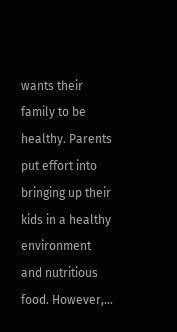wants their family to be healthy. Parents put effort into bringing up their kids in a healthy environment and nutritious food. However,...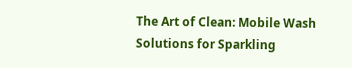The Art of Clean: Mobile Wash Solutions for Sparkling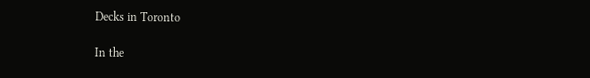Decks in Toronto

In the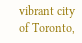vibrant city of Toronto,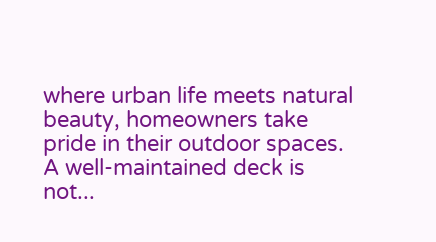where urban life meets natural beauty, homeowners take pride in their outdoor spaces. A well-maintained deck is not...